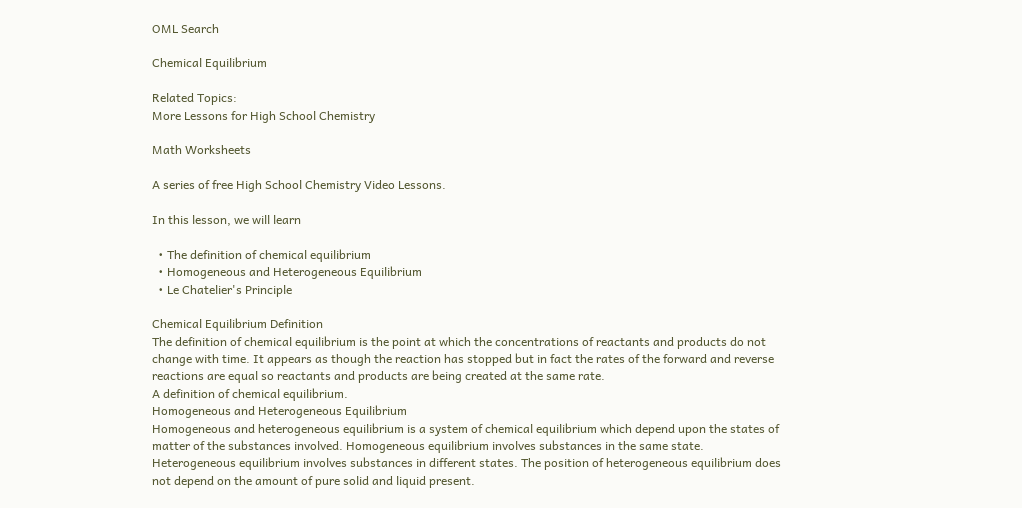OML Search

Chemical Equilibrium

Related Topics:
More Lessons for High School Chemistry

Math Worksheets

A series of free High School Chemistry Video Lessons.

In this lesson, we will learn

  • The definition of chemical equilibrium
  • Homogeneous and Heterogeneous Equilibrium
  • Le Chatelier's Principle

Chemical Equilibrium Definition
The definition of chemical equilibrium is the point at which the concentrations of reactants and products do not change with time. It appears as though the reaction has stopped but in fact the rates of the forward and reverse reactions are equal so reactants and products are being created at the same rate.
A definition of chemical equilibrium.
Homogeneous and Heterogeneous Equilibrium
Homogeneous and heterogeneous equilibrium is a system of chemical equilibrium which depend upon the states of matter of the substances involved. Homogeneous equilibrium involves substances in the same state. Heterogeneous equilibrium involves substances in different states. The position of heterogeneous equilibrium does not depend on the amount of pure solid and liquid present.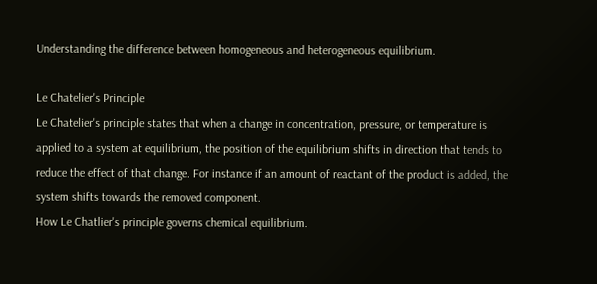Understanding the difference between homogeneous and heterogeneous equilibrium.

Le Chatelier's Principle
Le Chatelier's principle states that when a change in concentration, pressure, or temperature is applied to a system at equilibrium, the position of the equilibrium shifts in direction that tends to reduce the effect of that change. For instance if an amount of reactant of the product is added, the system shifts towards the removed component.
How Le Chatlier's principle governs chemical equilibrium.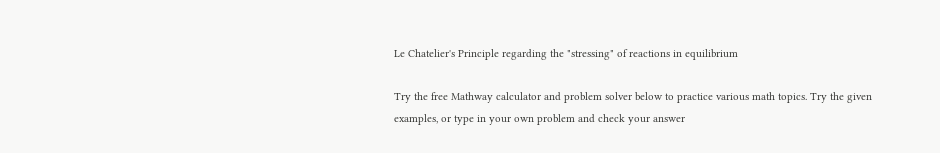Le Chatelier's Principle regarding the "stressing" of reactions in equilibrium

Try the free Mathway calculator and problem solver below to practice various math topics. Try the given examples, or type in your own problem and check your answer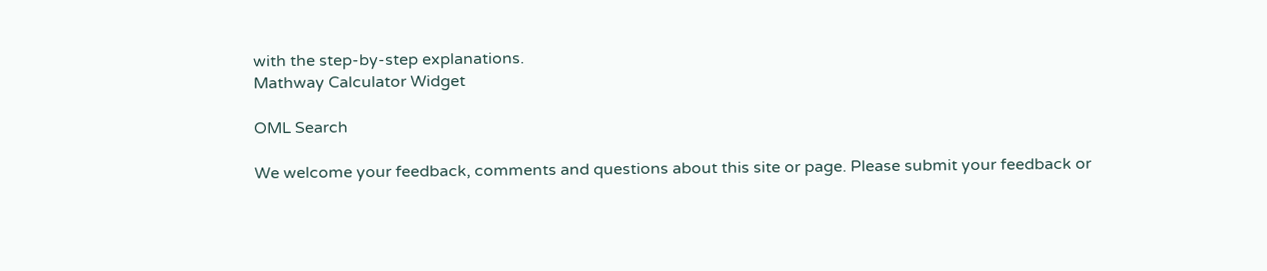with the step-by-step explanations.
Mathway Calculator Widget

OML Search

We welcome your feedback, comments and questions about this site or page. Please submit your feedback or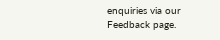enquiries via our Feedback page.